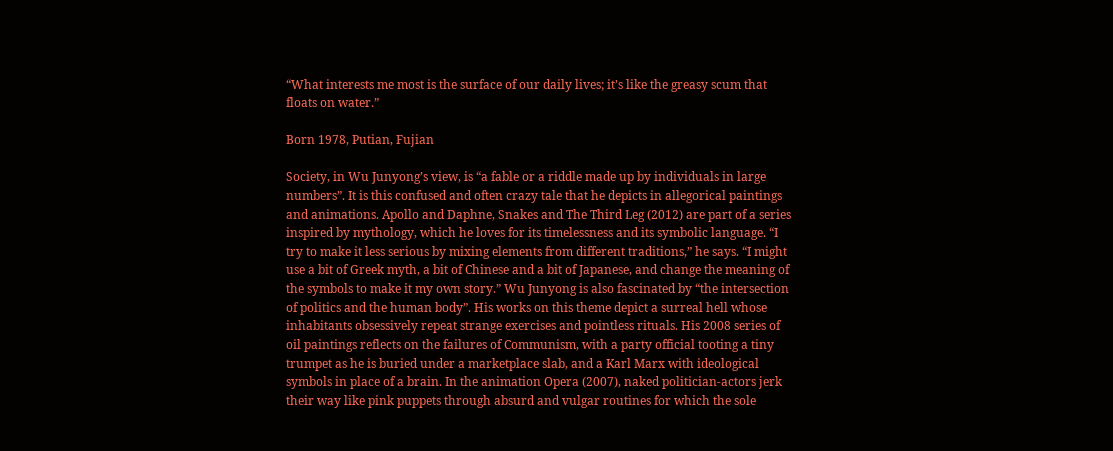“What interests me most is the surface of our daily lives; it’s like the greasy scum that floats on water.”

Born 1978, Putian, Fujian

Society, in Wu Junyong’s view, is “a fable or a riddle made up by individuals in large numbers”. It is this confused and often crazy tale that he depicts in allegorical paintings and animations. Apollo and Daphne, Snakes and The Third Leg (2012) are part of a series inspired by mythology, which he loves for its timelessness and its symbolic language. “I try to make it less serious by mixing elements from different traditions,” he says. “I might use a bit of Greek myth, a bit of Chinese and a bit of Japanese, and change the meaning of the symbols to make it my own story.” Wu Junyong is also fascinated by “the intersection of politics and the human body”. His works on this theme depict a surreal hell whose inhabitants obsessively repeat strange exercises and pointless rituals. His 2008 series of oil paintings reflects on the failures of Communism, with a party official tooting a tiny trumpet as he is buried under a marketplace slab, and a Karl Marx with ideological symbols in place of a brain. In the animation Opera (2007), naked politician-actors jerk their way like pink puppets through absurd and vulgar routines for which the sole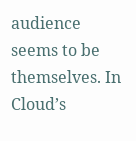audience seems to be themselves. In Cloud’s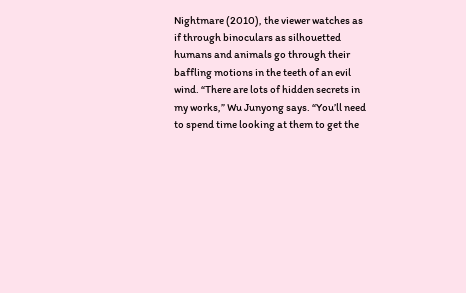Nightmare (2010), the viewer watches as if through binoculars as silhouetted humans and animals go through their baffling motions in the teeth of an evil wind. “There are lots of hidden secrets in my works,” Wu Junyong says. “You’ll need to spend time looking at them to get the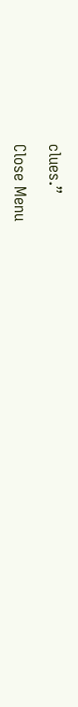clues.”

Close Menu